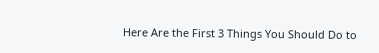Here Are the First 3 Things You Should Do to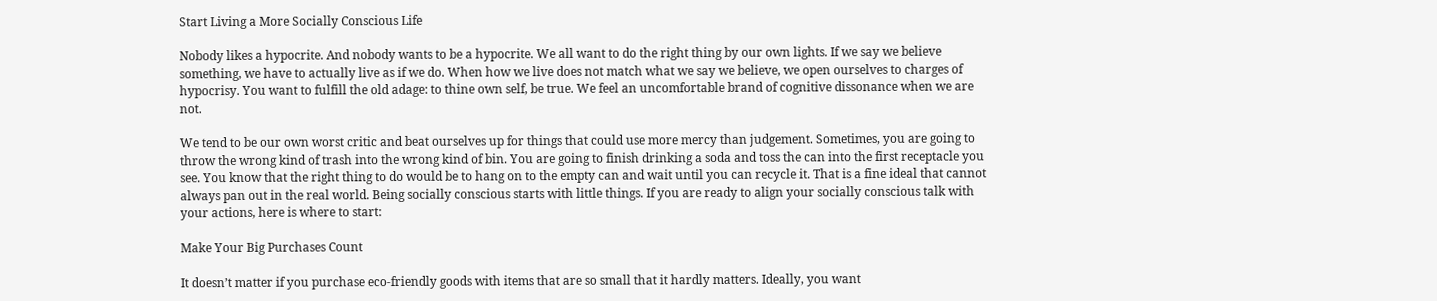Start Living a More Socially Conscious Life

Nobody likes a hypocrite. And nobody wants to be a hypocrite. We all want to do the right thing by our own lights. If we say we believe something, we have to actually live as if we do. When how we live does not match what we say we believe, we open ourselves to charges of hypocrisy. You want to fulfill the old adage: to thine own self, be true. We feel an uncomfortable brand of cognitive dissonance when we are not.

We tend to be our own worst critic and beat ourselves up for things that could use more mercy than judgement. Sometimes, you are going to throw the wrong kind of trash into the wrong kind of bin. You are going to finish drinking a soda and toss the can into the first receptacle you see. You know that the right thing to do would be to hang on to the empty can and wait until you can recycle it. That is a fine ideal that cannot always pan out in the real world. Being socially conscious starts with little things. If you are ready to align your socially conscious talk with your actions, here is where to start:

Make Your Big Purchases Count

It doesn’t matter if you purchase eco-friendly goods with items that are so small that it hardly matters. Ideally, you want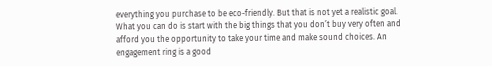everything you purchase to be eco-friendly. But that is not yet a realistic goal. What you can do is start with the big things that you don’t buy very often and afford you the opportunity to take your time and make sound choices. An engagement ring is a good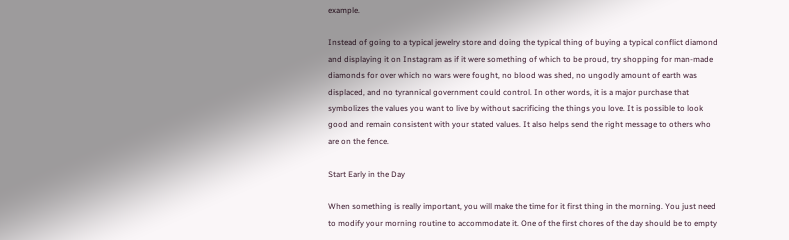example.

Instead of going to a typical jewelry store and doing the typical thing of buying a typical conflict diamond and displaying it on Instagram as if it were something of which to be proud, try shopping for man-made diamonds for over which no wars were fought, no blood was shed, no ungodly amount of earth was displaced, and no tyrannical government could control. In other words, it is a major purchase that symbolizes the values you want to live by without sacrificing the things you love. It is possible to look good and remain consistent with your stated values. It also helps send the right message to others who are on the fence.

Start Early in the Day

When something is really important, you will make the time for it first thing in the morning. You just need to modify your morning routine to accommodate it. One of the first chores of the day should be to empty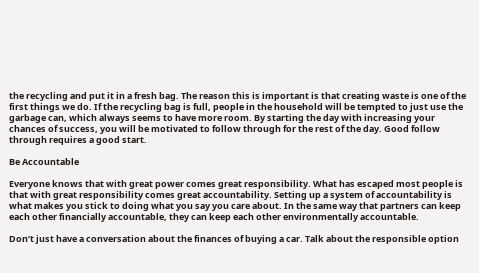the recycling and put it in a fresh bag. The reason this is important is that creating waste is one of the first things we do. If the recycling bag is full, people in the household will be tempted to just use the garbage can, which always seems to have more room. By starting the day with increasing your chances of success, you will be motivated to follow through for the rest of the day. Good follow through requires a good start.

Be Accountable

Everyone knows that with great power comes great responsibility. What has escaped most people is that with great responsibility comes great accountability. Setting up a system of accountability is what makes you stick to doing what you say you care about. In the same way that partners can keep each other financially accountable, they can keep each other environmentally accountable.

Don’t just have a conversation about the finances of buying a car. Talk about the responsible option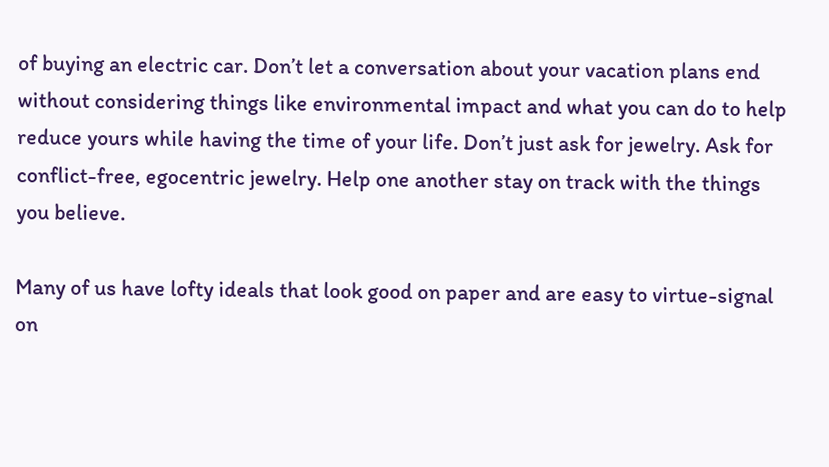of buying an electric car. Don’t let a conversation about your vacation plans end without considering things like environmental impact and what you can do to help reduce yours while having the time of your life. Don’t just ask for jewelry. Ask for conflict-free, egocentric jewelry. Help one another stay on track with the things you believe.

Many of us have lofty ideals that look good on paper and are easy to virtue-signal on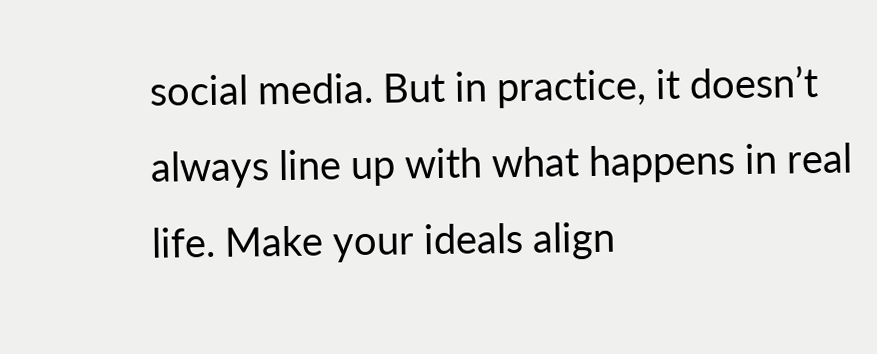social media. But in practice, it doesn’t always line up with what happens in real life. Make your ideals align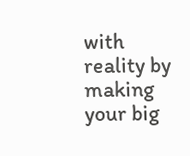with reality by making your big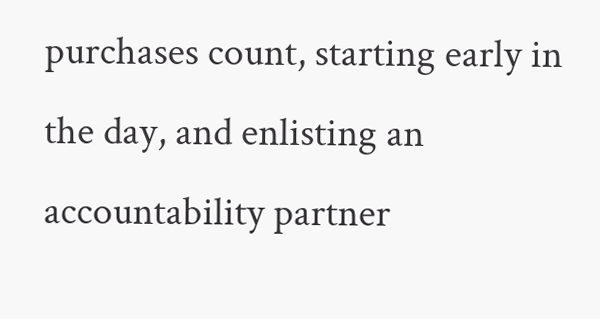purchases count, starting early in the day, and enlisting an accountability partner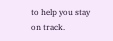to help you stay on track.